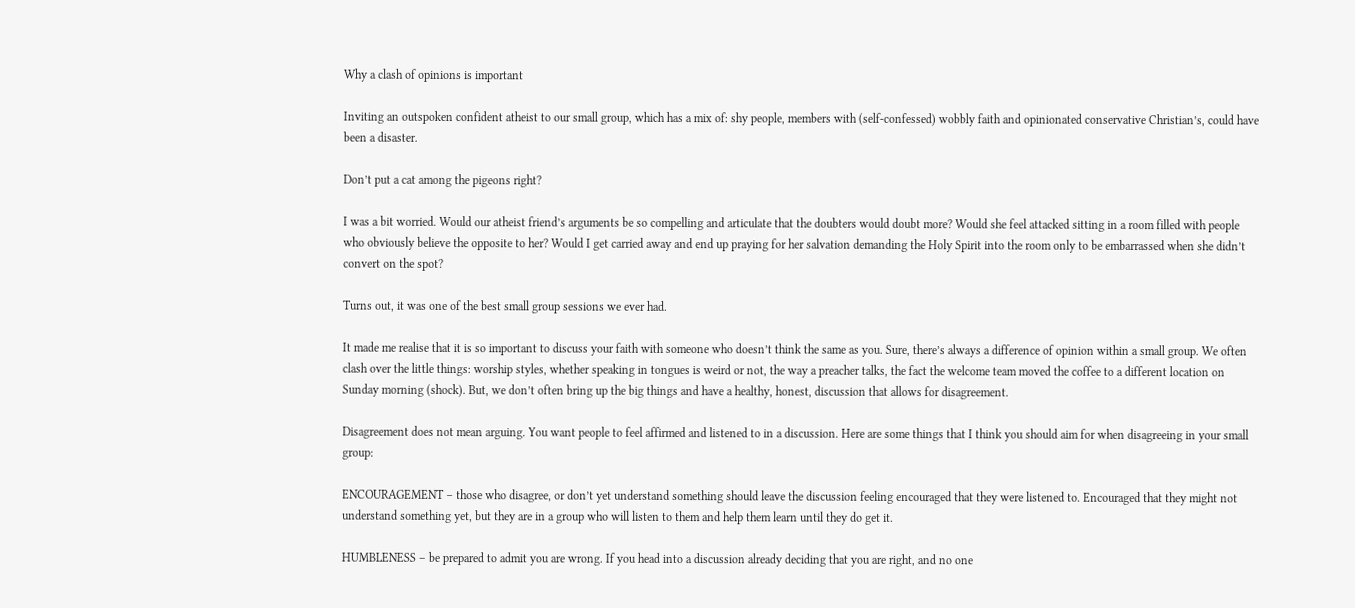Why a clash of opinions is important

Inviting an outspoken confident atheist to our small group, which has a mix of: shy people, members with (self-confessed) wobbly faith and opinionated conservative Christian’s, could have been a disaster.

Don’t put a cat among the pigeons right?

I was a bit worried. Would our atheist friend’s arguments be so compelling and articulate that the doubters would doubt more? Would she feel attacked sitting in a room filled with people who obviously believe the opposite to her? Would I get carried away and end up praying for her salvation demanding the Holy Spirit into the room only to be embarrassed when she didn’t convert on the spot?

Turns out, it was one of the best small group sessions we ever had.

It made me realise that it is so important to discuss your faith with someone who doesn’t think the same as you. Sure, there’s always a difference of opinion within a small group. We often clash over the little things: worship styles, whether speaking in tongues is weird or not, the way a preacher talks, the fact the welcome team moved the coffee to a different location on Sunday morning (shock). But, we don’t often bring up the big things and have a healthy, honest, discussion that allows for disagreement.

Disagreement does not mean arguing. You want people to feel affirmed and listened to in a discussion. Here are some things that I think you should aim for when disagreeing in your small group:

ENCOURAGEMENT – those who disagree, or don’t yet understand something should leave the discussion feeling encouraged that they were listened to. Encouraged that they might not understand something yet, but they are in a group who will listen to them and help them learn until they do get it.

HUMBLENESS – be prepared to admit you are wrong. If you head into a discussion already deciding that you are right, and no one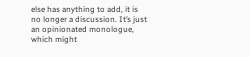else has anything to add, it is no longer a discussion. It’s just an opinionated monologue, which might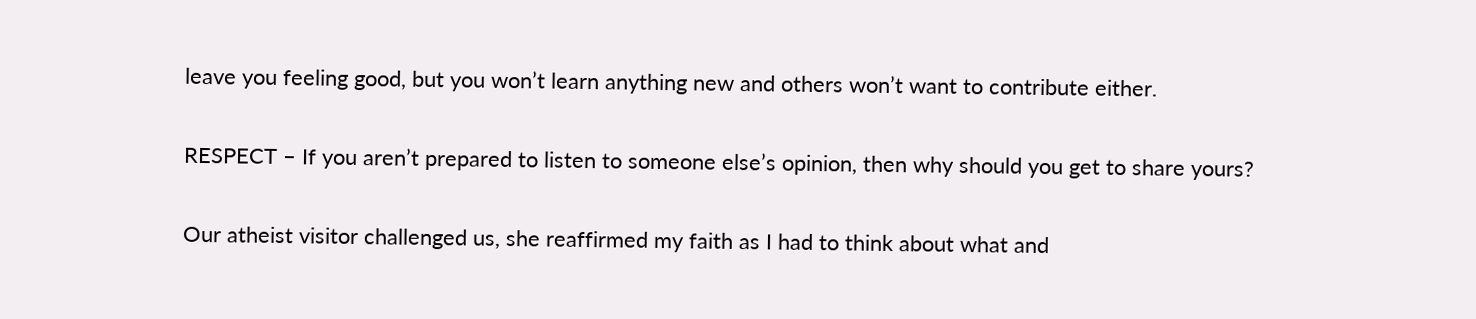leave you feeling good, but you won’t learn anything new and others won’t want to contribute either.

RESPECT – If you aren’t prepared to listen to someone else’s opinion, then why should you get to share yours?

Our atheist visitor challenged us, she reaffirmed my faith as I had to think about what and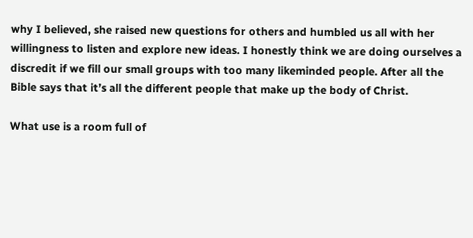why I believed, she raised new questions for others and humbled us all with her willingness to listen and explore new ideas. I honestly think we are doing ourselves a discredit if we fill our small groups with too many likeminded people. After all the Bible says that it’s all the different people that make up the body of Christ.

What use is a room full of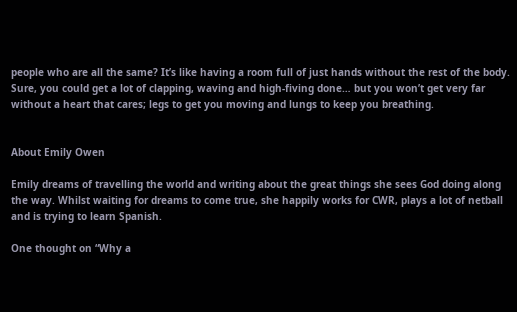people who are all the same? It’s like having a room full of just hands without the rest of the body. Sure, you could get a lot of clapping, waving and high-fiving done… but you won’t get very far without a heart that cares; legs to get you moving and lungs to keep you breathing.


About Emily Owen

Emily dreams of travelling the world and writing about the great things she sees God doing along the way. Whilst waiting for dreams to come true, she happily works for CWR, plays a lot of netball and is trying to learn Spanish.

One thought on “Why a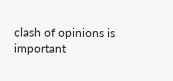clash of opinions is important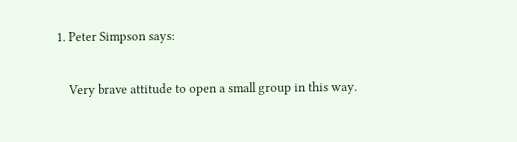1. Peter Simpson says:

    Very brave attitude to open a small group in this way.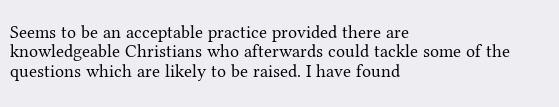Seems to be an acceptable practice provided there are knowledgeable Christians who afterwards could tackle some of the questions which are likely to be raised. I have found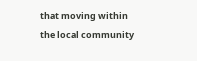that moving within the local community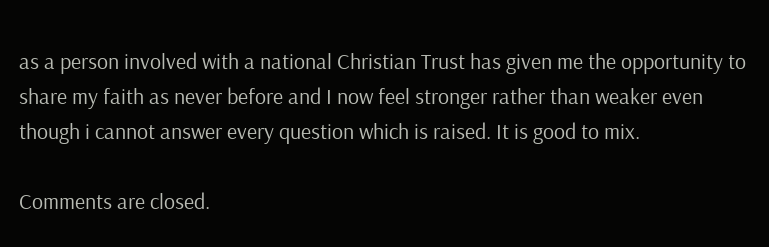as a person involved with a national Christian Trust has given me the opportunity to share my faith as never before and I now feel stronger rather than weaker even though i cannot answer every question which is raised. It is good to mix.

Comments are closed.